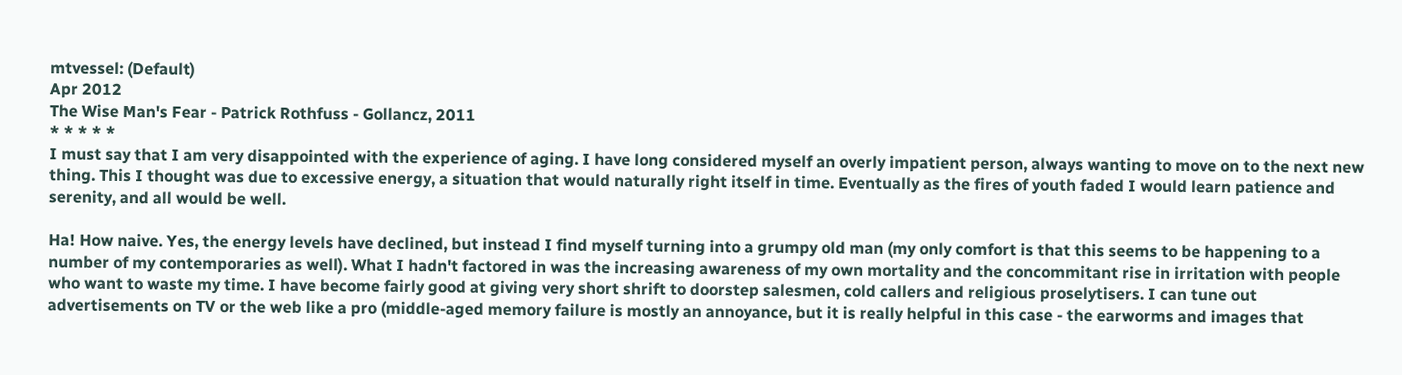mtvessel: (Default)
Apr 2012
The Wise Man's Fear - Patrick Rothfuss - Gollancz, 2011
* * * * *
I must say that I am very disappointed with the experience of aging. I have long considered myself an overly impatient person, always wanting to move on to the next new thing. This I thought was due to excessive energy, a situation that would naturally right itself in time. Eventually as the fires of youth faded I would learn patience and serenity, and all would be well.

Ha! How naive. Yes, the energy levels have declined, but instead I find myself turning into a grumpy old man (my only comfort is that this seems to be happening to a number of my contemporaries as well). What I hadn't factored in was the increasing awareness of my own mortality and the concommitant rise in irritation with people who want to waste my time. I have become fairly good at giving very short shrift to doorstep salesmen, cold callers and religious proselytisers. I can tune out advertisements on TV or the web like a pro (middle-aged memory failure is mostly an annoyance, but it is really helpful in this case - the earworms and images that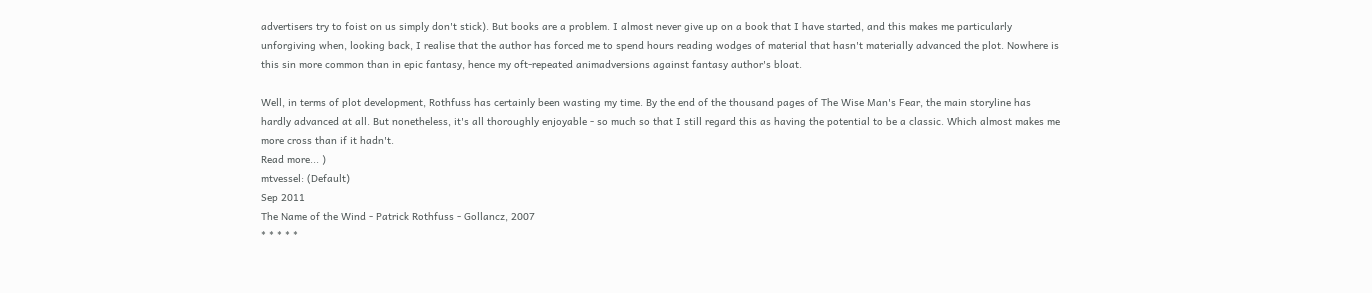advertisers try to foist on us simply don't stick). But books are a problem. I almost never give up on a book that I have started, and this makes me particularly unforgiving when, looking back, I realise that the author has forced me to spend hours reading wodges of material that hasn't materially advanced the plot. Nowhere is this sin more common than in epic fantasy, hence my oft-repeated animadversions against fantasy author's bloat.

Well, in terms of plot development, Rothfuss has certainly been wasting my time. By the end of the thousand pages of The Wise Man's Fear, the main storyline has hardly advanced at all. But nonetheless, it's all thoroughly enjoyable - so much so that I still regard this as having the potential to be a classic. Which almost makes me more cross than if it hadn't.
Read more... )
mtvessel: (Default)
Sep 2011
The Name of the Wind - Patrick Rothfuss - Gollancz, 2007
* * * * *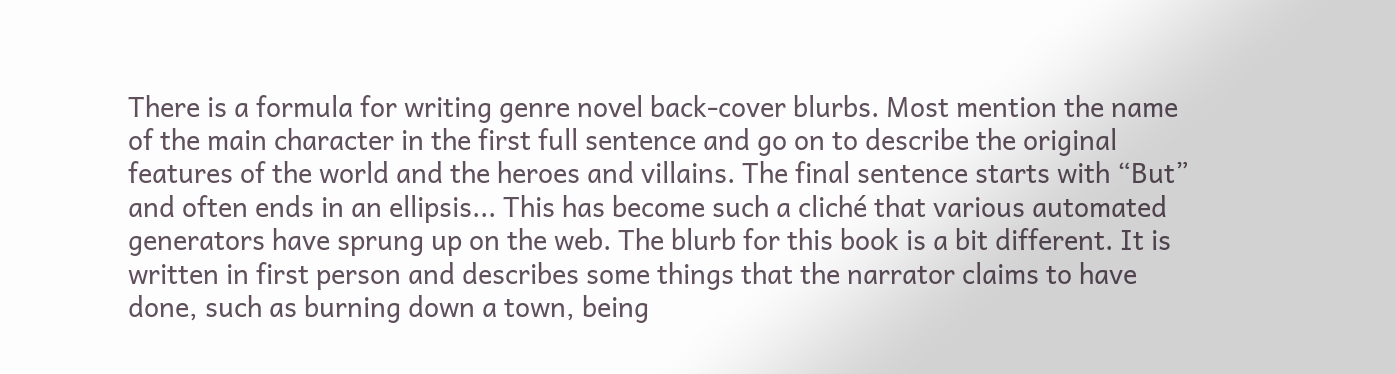There is a formula for writing genre novel back-cover blurbs. Most mention the name of the main character in the first full sentence and go on to describe the original features of the world and the heroes and villains. The final sentence starts with “But” and often ends in an ellipsis... This has become such a cliché that various automated generators have sprung up on the web. The blurb for this book is a bit different. It is written in first person and describes some things that the narrator claims to have done, such as burning down a town, being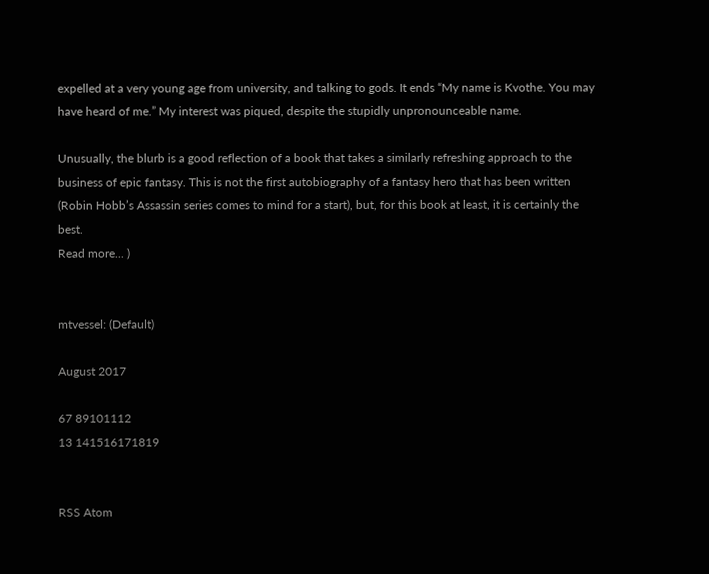expelled at a very young age from university, and talking to gods. It ends “My name is Kvothe. You may have heard of me.” My interest was piqued, despite the stupidly unpronounceable name.

Unusually, the blurb is a good reflection of a book that takes a similarly refreshing approach to the business of epic fantasy. This is not the first autobiography of a fantasy hero that has been written (Robin Hobb’s Assassin series comes to mind for a start), but, for this book at least, it is certainly the best.
Read more... )


mtvessel: (Default)

August 2017

67 89101112
13 141516171819


RSS Atom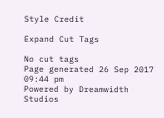Style Credit

Expand Cut Tags

No cut tags
Page generated 26 Sep 2017 09:44 pm
Powered by Dreamwidth Studios